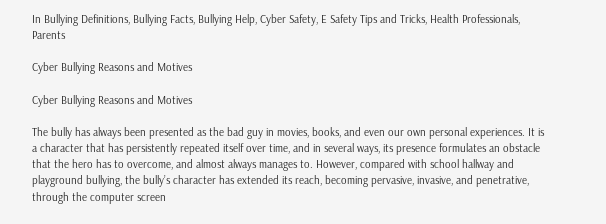In Bullying Definitions, Bullying Facts, Bullying Help, Cyber Safety, E Safety Tips and Tricks, Health Professionals, Parents

Cyber Bullying Reasons and Motives

Cyber Bullying Reasons and Motives

The bully has always been presented as the bad guy in movies, books, and even our own personal experiences. It is a character that has persistently repeated itself over time, and in several ways, its presence formulates an obstacle that the hero has to overcome, and almost always manages to. However, compared with school hallway and playground bullying, the bully’s character has extended its reach, becoming pervasive, invasive, and penetrative, through the computer screen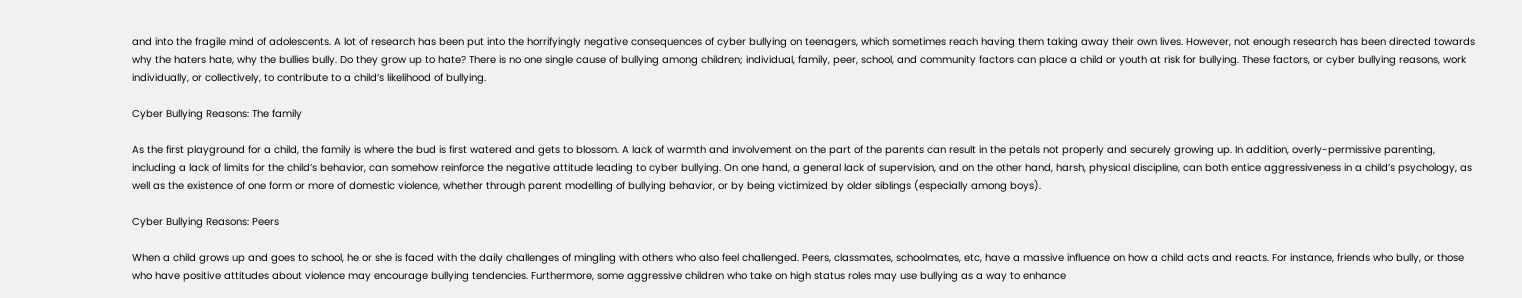and into the fragile mind of adolescents. A lot of research has been put into the horrifyingly negative consequences of cyber bullying on teenagers, which sometimes reach having them taking away their own lives. However, not enough research has been directed towards why the haters hate, why the bullies bully. Do they grow up to hate? There is no one single cause of bullying among children; individual, family, peer, school, and community factors can place a child or youth at risk for bullying. These factors, or cyber bullying reasons, work individually, or collectively, to contribute to a child’s likelihood of bullying.

Cyber Bullying Reasons: The family

As the first playground for a child, the family is where the bud is first watered and gets to blossom. A lack of warmth and involvement on the part of the parents can result in the petals not properly and securely growing up. In addition, overly-permissive parenting, including a lack of limits for the child’s behavior, can somehow reinforce the negative attitude leading to cyber bullying. On one hand, a general lack of supervision, and on the other hand, harsh, physical discipline, can both entice aggressiveness in a child’s psychology, as well as the existence of one form or more of domestic violence, whether through parent modelling of bullying behavior, or by being victimized by older siblings (especially among boys).

Cyber Bullying Reasons: Peers

When a child grows up and goes to school, he or she is faced with the daily challenges of mingling with others who also feel challenged. Peers, classmates, schoolmates, etc, have a massive influence on how a child acts and reacts. For instance, friends who bully, or those who have positive attitudes about violence may encourage bullying tendencies. Furthermore, some aggressive children who take on high status roles may use bullying as a way to enhance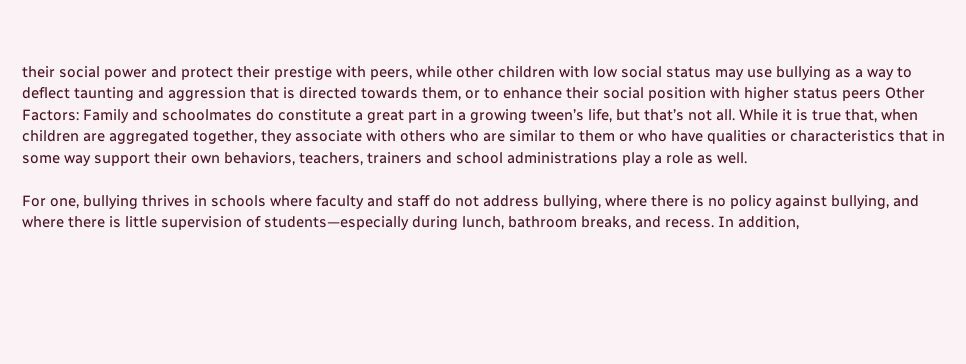their social power and protect their prestige with peers, while other children with low social status may use bullying as a way to deflect taunting and aggression that is directed towards them, or to enhance their social position with higher status peers Other Factors: Family and schoolmates do constitute a great part in a growing tween’s life, but that’s not all. While it is true that, when children are aggregated together, they associate with others who are similar to them or who have qualities or characteristics that in some way support their own behaviors, teachers, trainers and school administrations play a role as well.

For one, bullying thrives in schools where faculty and staff do not address bullying, where there is no policy against bullying, and where there is little supervision of students—especially during lunch, bathroom breaks, and recess. In addition,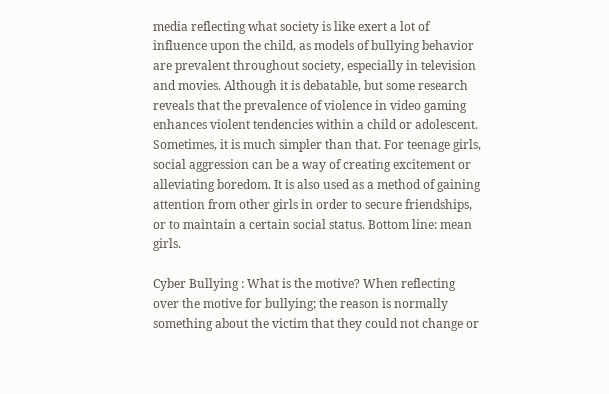media reflecting what society is like exert a lot of influence upon the child, as models of bullying behavior are prevalent throughout society, especially in television and movies. Although it is debatable, but some research reveals that the prevalence of violence in video gaming enhances violent tendencies within a child or adolescent. Sometimes, it is much simpler than that. For teenage girls, social aggression can be a way of creating excitement or alleviating boredom. It is also used as a method of gaining attention from other girls in order to secure friendships, or to maintain a certain social status. Bottom line: mean girls.

Cyber Bullying : What is the motive? When reflecting over the motive for bullying; the reason is normally something about the victim that they could not change or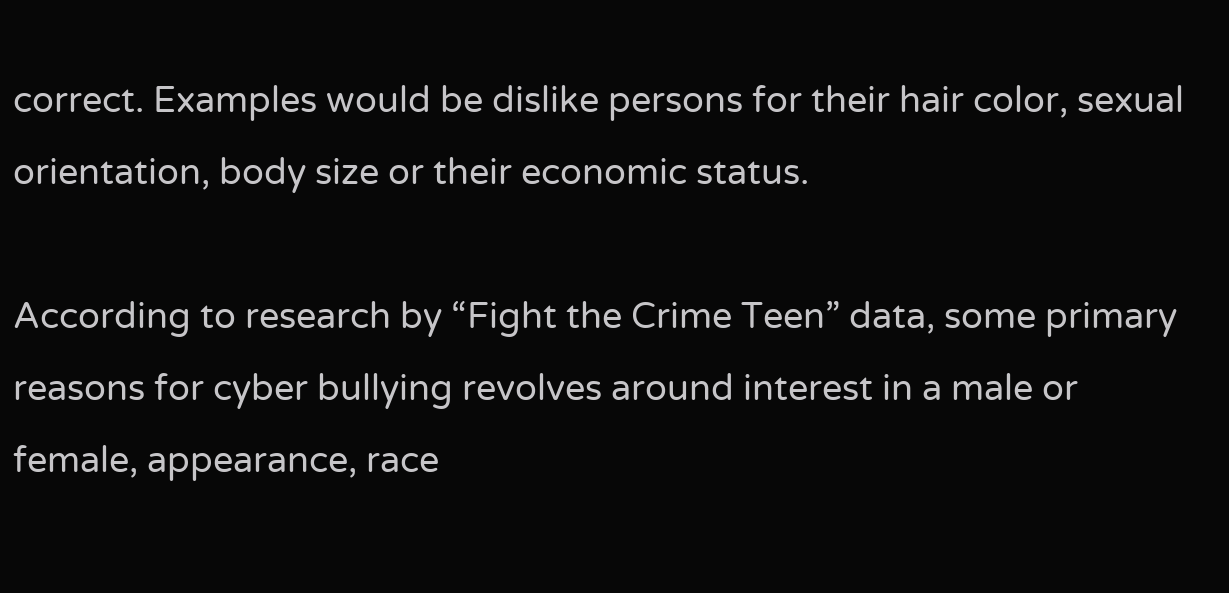correct. Examples would be dislike persons for their hair color, sexual orientation, body size or their economic status.

According to research by “Fight the Crime Teen” data, some primary reasons for cyber bullying revolves around interest in a male or female, appearance, race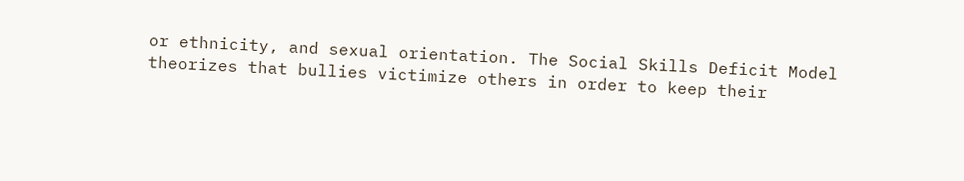or ethnicity, and sexual orientation. The Social Skills Deficit Model theorizes that bullies victimize others in order to keep their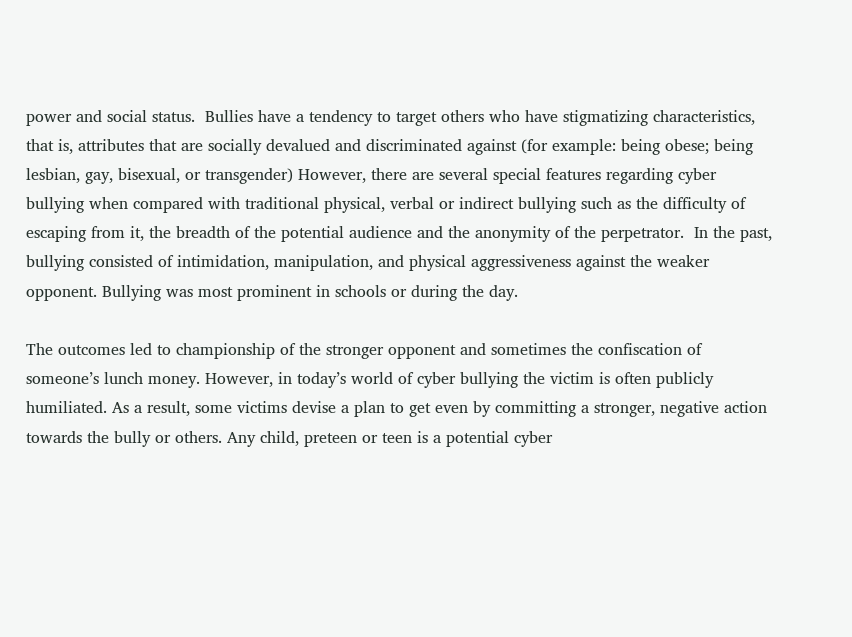power and social status.  Bullies have a tendency to target others who have stigmatizing characteristics, that is, attributes that are socially devalued and discriminated against (for example: being obese; being lesbian, gay, bisexual, or transgender) However, there are several special features regarding cyber bullying when compared with traditional physical, verbal or indirect bullying such as the difficulty of escaping from it, the breadth of the potential audience and the anonymity of the perpetrator.  In the past, bullying consisted of intimidation, manipulation, and physical aggressiveness against the weaker opponent. Bullying was most prominent in schools or during the day.

The outcomes led to championship of the stronger opponent and sometimes the confiscation of someone’s lunch money. However, in today’s world of cyber bullying the victim is often publicly humiliated. As a result, some victims devise a plan to get even by committing a stronger, negative action towards the bully or others. Any child, preteen or teen is a potential cyber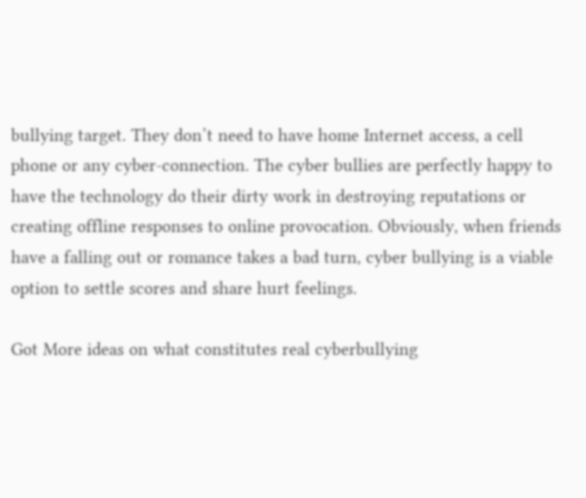bullying target. They don’t need to have home Internet access, a cell phone or any cyber-connection. The cyber bullies are perfectly happy to have the technology do their dirty work in destroying reputations or creating offline responses to online provocation. Obviously, when friends have a falling out or romance takes a bad turn, cyber bullying is a viable option to settle scores and share hurt feelings.

Got More ideas on what constitutes real cyberbullying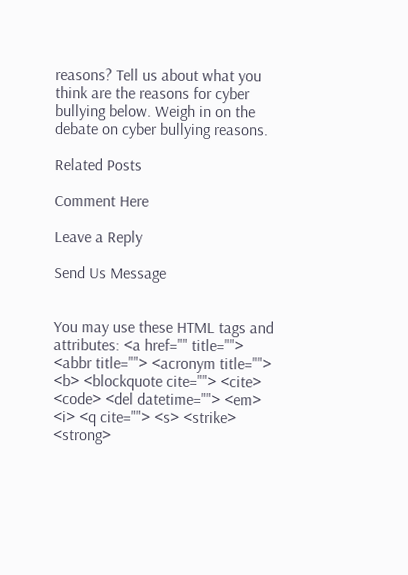reasons? Tell us about what you think are the reasons for cyber bullying below. Weigh in on the debate on cyber bullying reasons.

Related Posts

Comment Here

Leave a Reply

Send Us Message


You may use these HTML tags and attributes: <a href="" title=""> <abbr title=""> <acronym title=""> <b> <blockquote cite=""> <cite> <code> <del datetime=""> <em> <i> <q cite=""> <s> <strike> <strong>